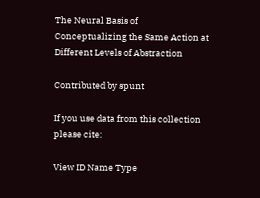The Neural Basis of Conceptualizing the Same Action at Different Levels of Abstraction

Contributed by spunt

If you use data from this collection please cite:

View ID Name Type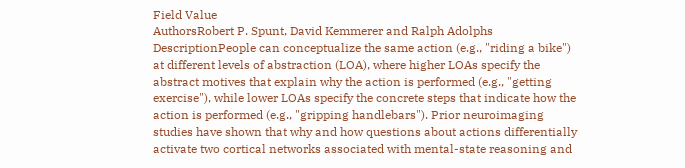Field Value
AuthorsRobert P. Spunt, David Kemmerer and Ralph Adolphs
DescriptionPeople can conceptualize the same action (e.g., "riding a bike") at different levels of abstraction (LOA), where higher LOAs specify the abstract motives that explain why the action is performed (e.g., "getting exercise"), while lower LOAs specify the concrete steps that indicate how the action is performed (e.g., "gripping handlebars"). Prior neuroimaging studies have shown that why and how questions about actions differentially activate two cortical networks associated with mental-state reasoning and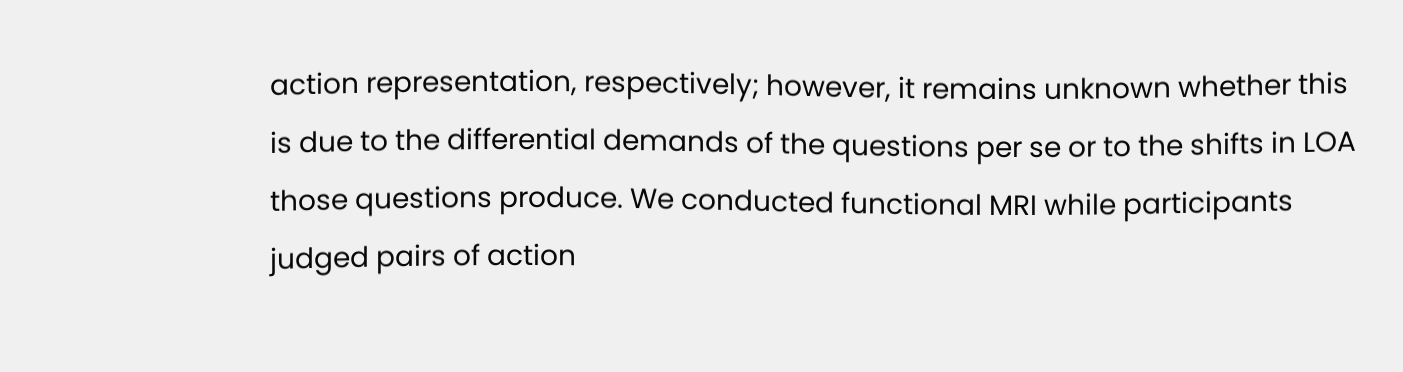action representation, respectively; however, it remains unknown whether this is due to the differential demands of the questions per se or to the shifts in LOA those questions produce. We conducted functional MRI while participants judged pairs of action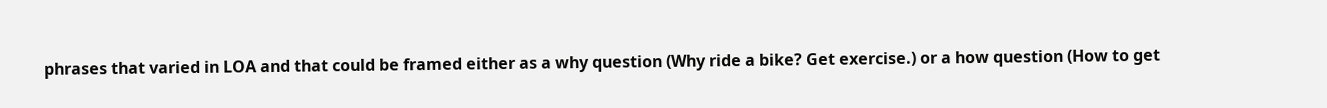phrases that varied in LOA and that could be framed either as a why question (Why ride a bike? Get exercise.) or a how question (How to get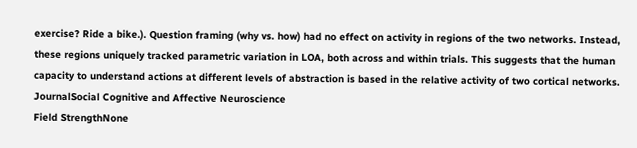exercise? Ride a bike.). Question framing (why vs. how) had no effect on activity in regions of the two networks. Instead, these regions uniquely tracked parametric variation in LOA, both across and within trials. This suggests that the human capacity to understand actions at different levels of abstraction is based in the relative activity of two cortical networks.
JournalSocial Cognitive and Affective Neuroscience
Field StrengthNone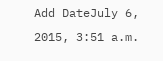Add DateJuly 6, 2015, 3:51 a.m.